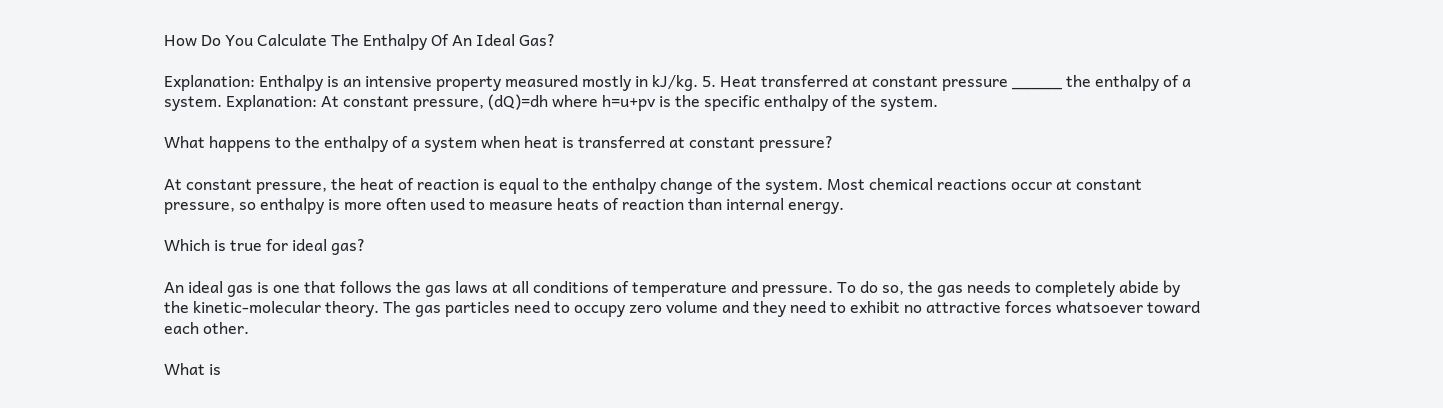How Do You Calculate The Enthalpy Of An Ideal Gas?

Explanation: Enthalpy is an intensive property measured mostly in kJ/kg. 5. Heat transferred at constant pressure _____ the enthalpy of a system. Explanation: At constant pressure, (dQ)=dh where h=u+pv is the specific enthalpy of the system.

What happens to the enthalpy of a system when heat is transferred at constant pressure?

At constant pressure, the heat of reaction is equal to the enthalpy change of the system. Most chemical reactions occur at constant pressure, so enthalpy is more often used to measure heats of reaction than internal energy.

Which is true for ideal gas?

An ideal gas is one that follows the gas laws at all conditions of temperature and pressure. To do so, the gas needs to completely abide by the kinetic-molecular theory. The gas particles need to occupy zero volume and they need to exhibit no attractive forces whatsoever toward each other.

What is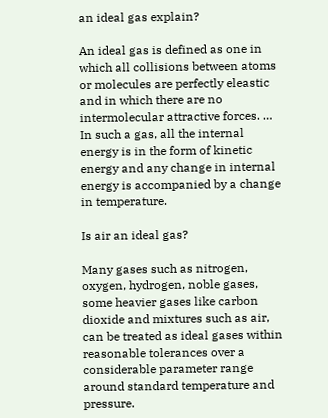an ideal gas explain?

An ideal gas is defined as one in which all collisions between atoms or molecules are perfectly eleastic and in which there are no intermolecular attractive forces. … In such a gas, all the internal energy is in the form of kinetic energy and any change in internal energy is accompanied by a change in temperature.

Is air an ideal gas?

Many gases such as nitrogen, oxygen, hydrogen, noble gases, some heavier gases like carbon dioxide and mixtures such as air, can be treated as ideal gases within reasonable tolerances over a considerable parameter range around standard temperature and pressure.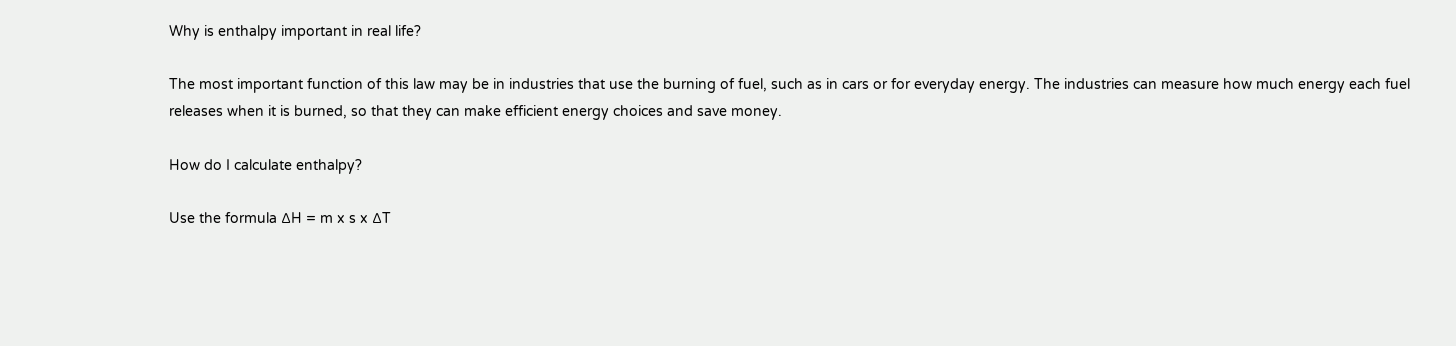Why is enthalpy important in real life?

The most important function of this law may be in industries that use the burning of fuel, such as in cars or for everyday energy. The industries can measure how much energy each fuel releases when it is burned, so that they can make efficient energy choices and save money.

How do I calculate enthalpy?

Use the formula ∆H = m x s x ∆T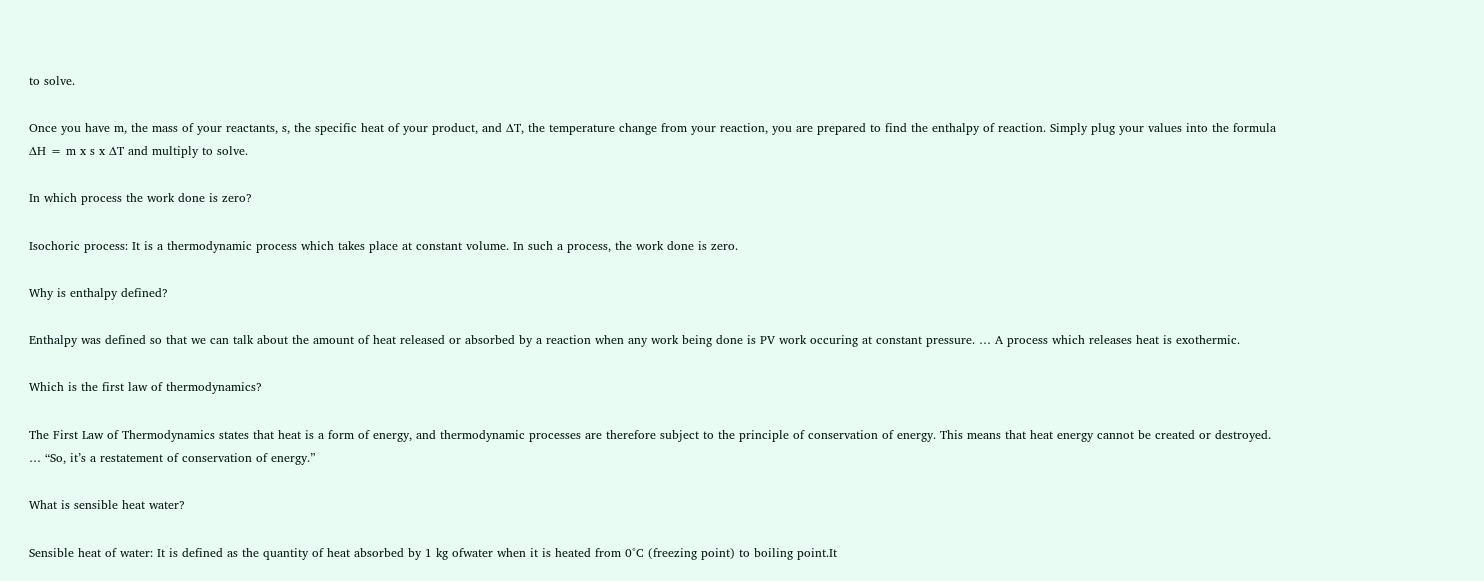to solve.

Once you have m, the mass of your reactants, s, the specific heat of your product, and ∆T, the temperature change from your reaction, you are prepared to find the enthalpy of reaction. Simply plug your values into the formula ∆H = m x s x ∆T and multiply to solve.

In which process the work done is zero?

Isochoric process: It is a thermodynamic process which takes place at constant volume. In such a process, the work done is zero.

Why is enthalpy defined?

Enthalpy was defined so that we can talk about the amount of heat released or absorbed by a reaction when any work being done is PV work occuring at constant pressure. … A process which releases heat is exothermic.

Which is the first law of thermodynamics?

The First Law of Thermodynamics states that heat is a form of energy, and thermodynamic processes are therefore subject to the principle of conservation of energy. This means that heat energy cannot be created or destroyed. … “So, it’s a restatement of conservation of energy.”

What is sensible heat water?

Sensible heat of water: It is defined as the quantity of heat absorbed by 1 kg ofwater when it is heated from 0°C (freezing point) to boiling point.It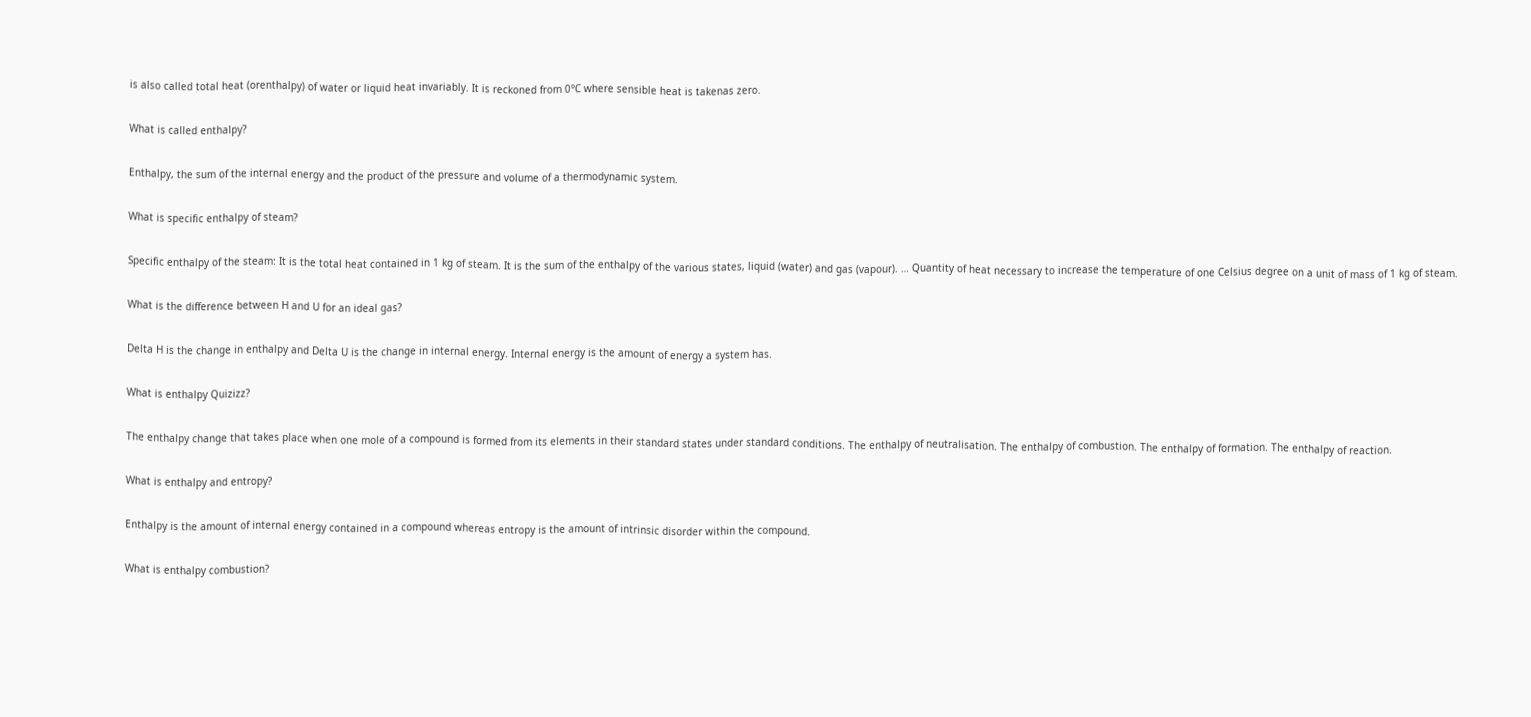is also called total heat (orenthalpy) of water or liquid heat invariably. It is reckoned from 0°C where sensible heat is takenas zero.

What is called enthalpy?

Enthalpy, the sum of the internal energy and the product of the pressure and volume of a thermodynamic system.

What is specific enthalpy of steam?

Specific enthalpy of the steam: It is the total heat contained in 1 kg of steam. It is the sum of the enthalpy of the various states, liquid (water) and gas (vapour). … Quantity of heat necessary to increase the temperature of one Celsius degree on a unit of mass of 1 kg of steam.

What is the difference between H and U for an ideal gas?

Delta H is the change in enthalpy and Delta U is the change in internal energy. Internal energy is the amount of energy a system has.

What is enthalpy Quizizz?

The enthalpy change that takes place when one mole of a compound is formed from its elements in their standard states under standard conditions. The enthalpy of neutralisation. The enthalpy of combustion. The enthalpy of formation. The enthalpy of reaction.

What is enthalpy and entropy?

Enthalpy is the amount of internal energy contained in a compound whereas entropy is the amount of intrinsic disorder within the compound.

What is enthalpy combustion?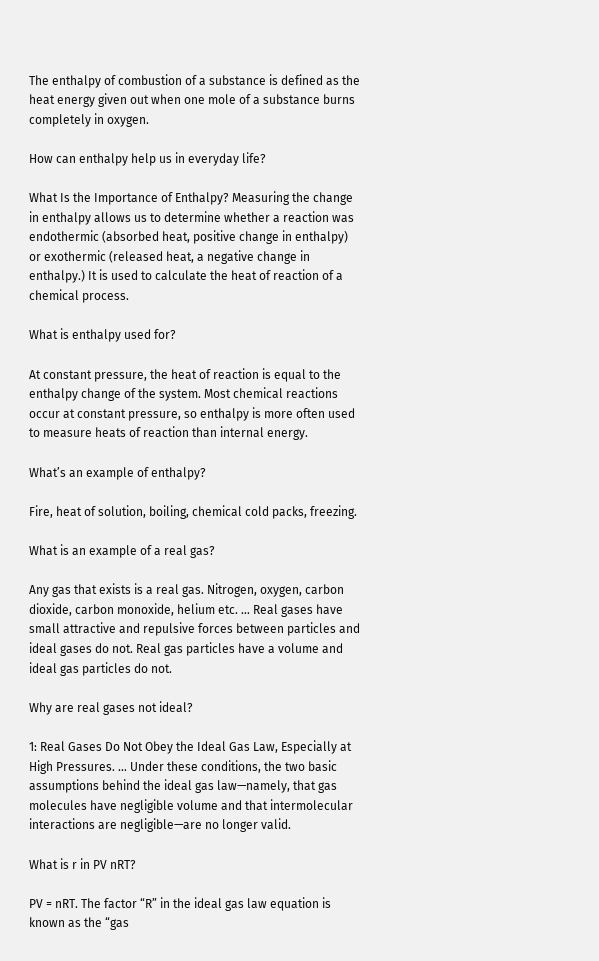The enthalpy of combustion of a substance is defined as the heat energy given out when one mole of a substance burns completely in oxygen.

How can enthalpy help us in everyday life?

What Is the Importance of Enthalpy? Measuring the change in enthalpy allows us to determine whether a reaction was endothermic (absorbed heat, positive change in enthalpy) or exothermic (released heat, a negative change in enthalpy.) It is used to calculate the heat of reaction of a chemical process.

What is enthalpy used for?

At constant pressure, the heat of reaction is equal to the enthalpy change of the system. Most chemical reactions occur at constant pressure, so enthalpy is more often used to measure heats of reaction than internal energy.

What’s an example of enthalpy?

Fire, heat of solution, boiling, chemical cold packs, freezing.

What is an example of a real gas?

Any gas that exists is a real gas. Nitrogen, oxygen, carbon dioxide, carbon monoxide, helium etc. … Real gases have small attractive and repulsive forces between particles and ideal gases do not. Real gas particles have a volume and ideal gas particles do not.

Why are real gases not ideal?

1: Real Gases Do Not Obey the Ideal Gas Law, Especially at High Pressures. … Under these conditions, the two basic assumptions behind the ideal gas law—namely, that gas molecules have negligible volume and that intermolecular interactions are negligible—are no longer valid.

What is r in PV nRT?

PV = nRT. The factor “R” in the ideal gas law equation is known as the “gas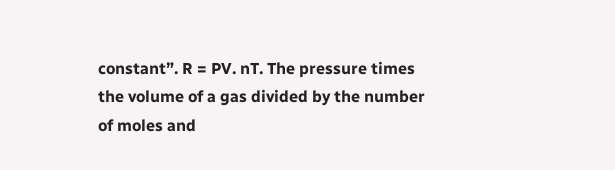constant”. R = PV. nT. The pressure times the volume of a gas divided by the number of moles and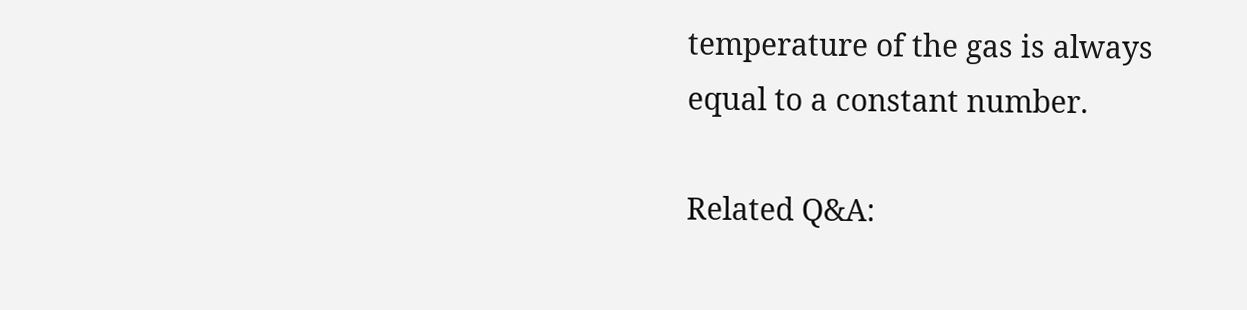temperature of the gas is always equal to a constant number.

Related Q&A: